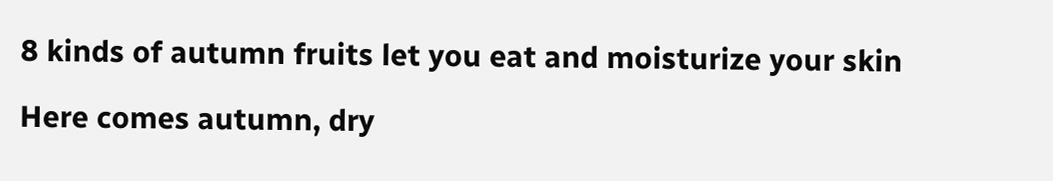8 kinds of autumn fruits let you eat and moisturize your skin

Here comes autumn, dry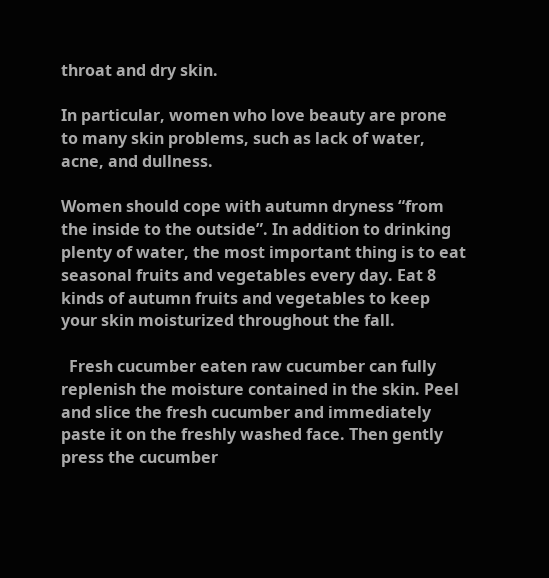throat and dry skin.

In particular, women who love beauty are prone to many skin problems, such as lack of water, acne, and dullness.

Women should cope with autumn dryness “from the inside to the outside”. In addition to drinking plenty of water, the most important thing is to eat seasonal fruits and vegetables every day. Eat 8 kinds of autumn fruits and vegetables to keep your skin moisturized throughout the fall.

  Fresh cucumber eaten raw cucumber can fully replenish the moisture contained in the skin. Peel and slice the fresh cucumber and immediately paste it on the freshly washed face. Then gently press the cucumber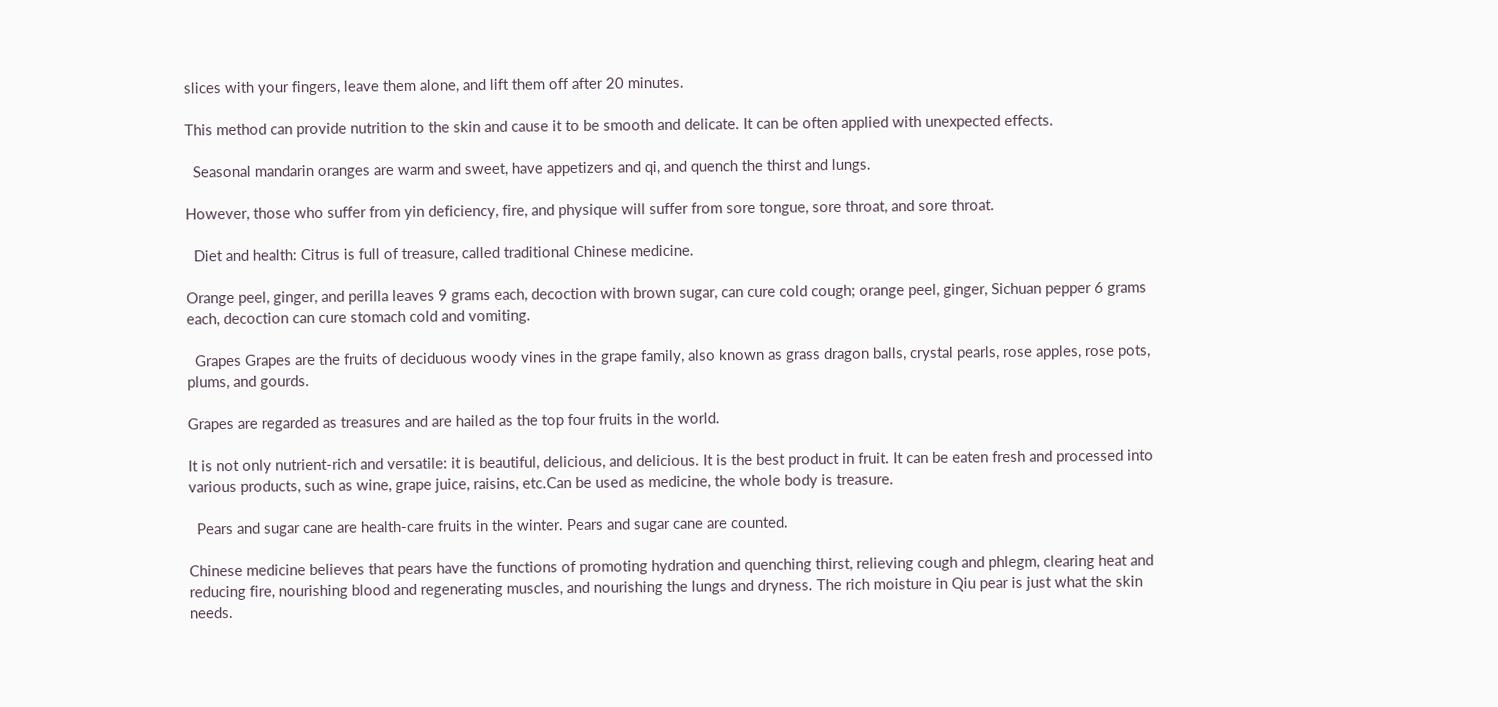slices with your fingers, leave them alone, and lift them off after 20 minutes.

This method can provide nutrition to the skin and cause it to be smooth and delicate. It can be often applied with unexpected effects.

  Seasonal mandarin oranges are warm and sweet, have appetizers and qi, and quench the thirst and lungs.

However, those who suffer from yin deficiency, fire, and physique will suffer from sore tongue, sore throat, and sore throat.

  Diet and health: Citrus is full of treasure, called traditional Chinese medicine.

Orange peel, ginger, and perilla leaves 9 grams each, decoction with brown sugar, can cure cold cough; orange peel, ginger, Sichuan pepper 6 grams each, decoction can cure stomach cold and vomiting.

  Grapes Grapes are the fruits of deciduous woody vines in the grape family, also known as grass dragon balls, crystal pearls, rose apples, rose pots, plums, and gourds.

Grapes are regarded as treasures and are hailed as the top four fruits in the world.

It is not only nutrient-rich and versatile: it is beautiful, delicious, and delicious. It is the best product in fruit. It can be eaten fresh and processed into various products, such as wine, grape juice, raisins, etc.Can be used as medicine, the whole body is treasure.

  Pears and sugar cane are health-care fruits in the winter. Pears and sugar cane are counted.

Chinese medicine believes that pears have the functions of promoting hydration and quenching thirst, relieving cough and phlegm, clearing heat and reducing fire, nourishing blood and regenerating muscles, and nourishing the lungs and dryness. The rich moisture in Qiu pear is just what the skin needs.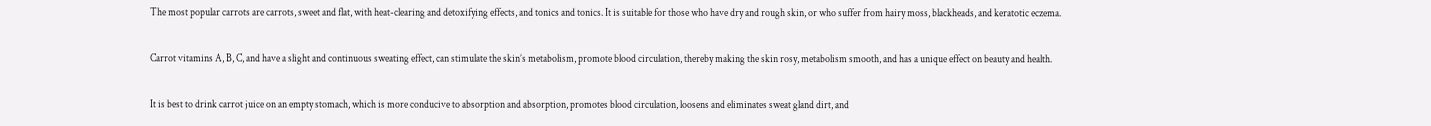The most popular carrots are carrots, sweet and flat, with heat-clearing and detoxifying effects, and tonics and tonics. It is suitable for those who have dry and rough skin, or who suffer from hairy moss, blackheads, and keratotic eczema.

Carrot vitamins A, B, C, and have a slight and continuous sweating effect, can stimulate the skin’s metabolism, promote blood circulation, thereby making the skin rosy, metabolism smooth, and has a unique effect on beauty and health.

It is best to drink carrot juice on an empty stomach, which is more conducive to absorption and absorption, promotes blood circulation, loosens and eliminates sweat gland dirt, and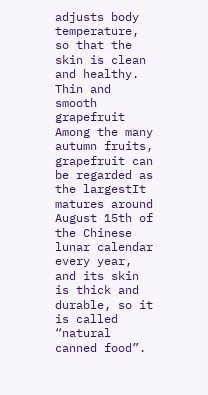adjusts body temperature, so that the skin is clean and healthy. Thin and smooth grapefruit Among the many autumn fruits, grapefruit can be regarded as the largestIt matures around August 15th of the Chinese lunar calendar every year, and its skin is thick and durable, so it is called “natural canned food”.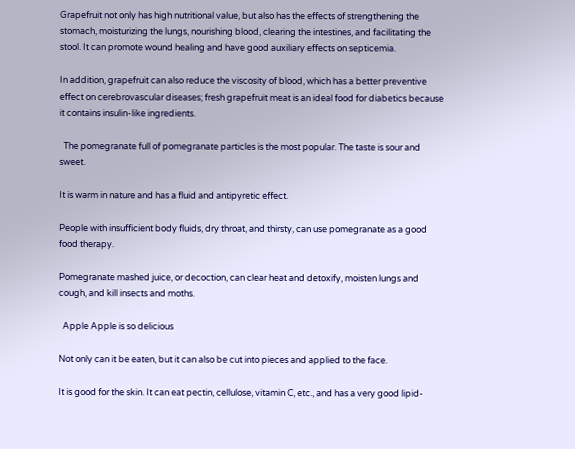Grapefruit not only has high nutritional value, but also has the effects of strengthening the stomach, moisturizing the lungs, nourishing blood, clearing the intestines, and facilitating the stool. It can promote wound healing and have good auxiliary effects on septicemia.

In addition, grapefruit can also reduce the viscosity of blood, which has a better preventive effect on cerebrovascular diseases; fresh grapefruit meat is an ideal food for diabetics because it contains insulin-like ingredients.

  The pomegranate full of pomegranate particles is the most popular. The taste is sour and sweet.

It is warm in nature and has a fluid and antipyretic effect.

People with insufficient body fluids, dry throat, and thirsty, can use pomegranate as a good food therapy.

Pomegranate mashed juice, or decoction, can clear heat and detoxify, moisten lungs and cough, and kill insects and moths.

  Apple Apple is so delicious

Not only can it be eaten, but it can also be cut into pieces and applied to the face.

It is good for the skin. It can eat pectin, cellulose, vitamin C, etc., and has a very good lipid-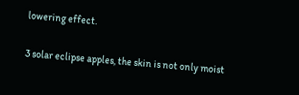lowering effect.

3 solar eclipse apples, the skin is not only moist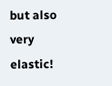but also very elastic!